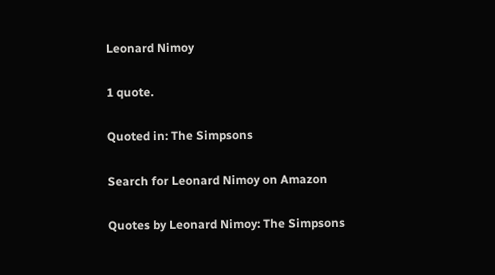Leonard Nimoy

1 quote.

Quoted in: The Simpsons

Search for Leonard Nimoy on Amazon

Quotes by Leonard Nimoy: The Simpsons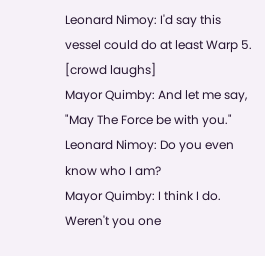Leonard Nimoy: I'd say this vessel could do at least Warp 5.
[crowd laughs]
Mayor Quimby: And let me say, "May The Force be with you."
Leonard Nimoy: Do you even know who I am?
Mayor Quimby: I think I do. Weren't you one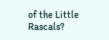of the Little Rascals?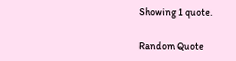Showing 1 quote.

Random Quote